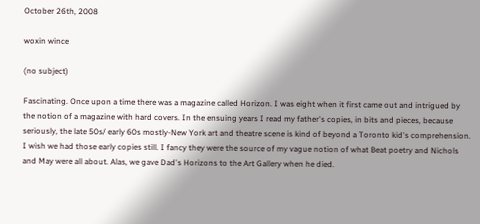October 26th, 2008

woxin wince

(no subject)

Fascinating. Once upon a time there was a magazine called Horizon. I was eight when it first came out and intrigued by the notion of a magazine with hard covers. In the ensuing years I read my father's copies, in bits and pieces, because seriously, the late 50s/ early 60s mostly-New York art and theatre scene is kind of beyond a Toronto kid's comprehension. I wish we had those early copies still. I fancy they were the source of my vague notion of what Beat poetry and Nichols and May were all about. Alas, we gave Dad's Horizons to the Art Gallery when he died.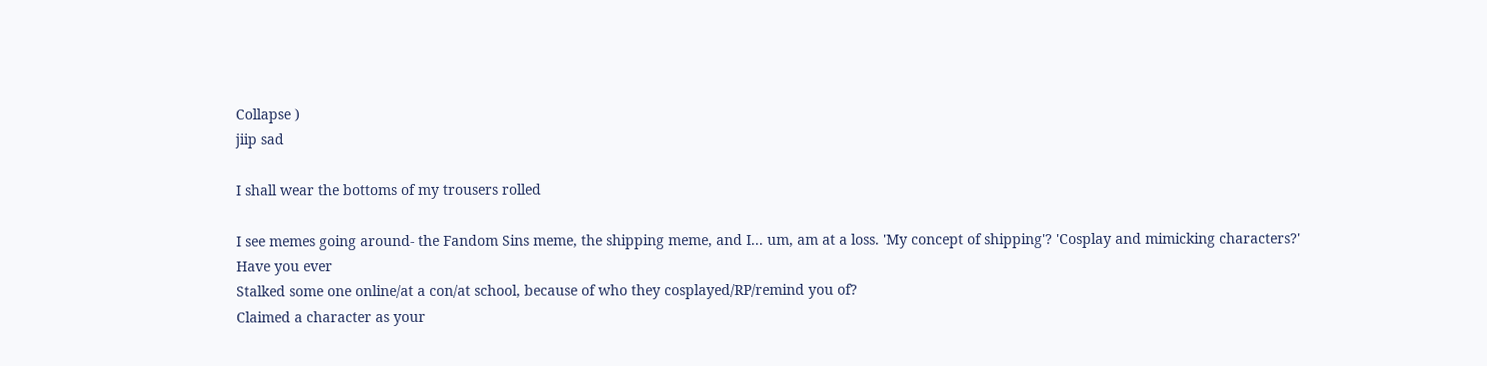Collapse )
jiip sad

I shall wear the bottoms of my trousers rolled

I see memes going around- the Fandom Sins meme, the shipping meme, and I... um, am at a loss. 'My concept of shipping'? 'Cosplay and mimicking characters?'
Have you ever
Stalked some one online/at a con/at school, because of who they cosplayed/RP/remind you of?
Claimed a character as your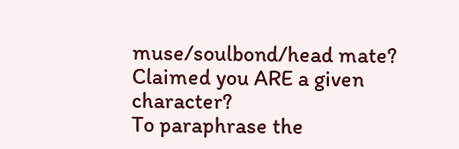muse/soulbond/head mate?
Claimed you ARE a given character?
To paraphrase the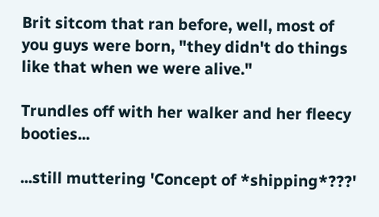Brit sitcom that ran before, well, most of you guys were born, "they didn't do things like that when we were alive."

Trundles off with her walker and her fleecy booties...

...still muttering 'Concept of *shipping*???'